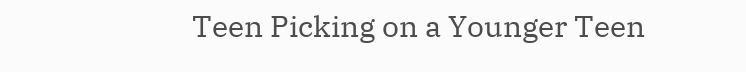Teen Picking on a Younger Teen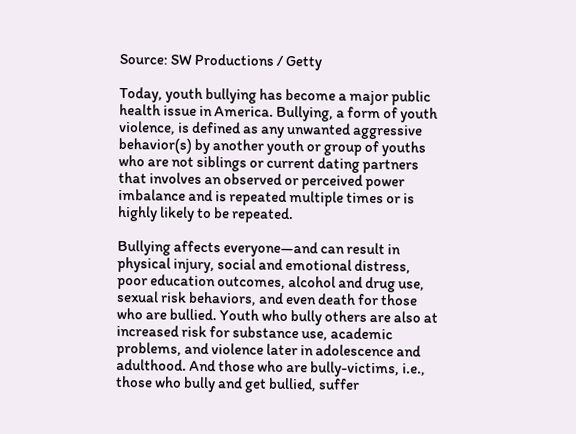Source: SW Productions / Getty

Today, youth bullying has become a major public health issue in America. Bullying, a form of youth violence, is defined as any unwanted aggressive behavior(s) by another youth or group of youths who are not siblings or current dating partners that involves an observed or perceived power imbalance and is repeated multiple times or is highly likely to be repeated.

Bullying affects everyone—and can result in physical injury, social and emotional distress, poor education outcomes, alcohol and drug use, sexual risk behaviors, and even death for those who are bullied. Youth who bully others are also at increased risk for substance use, academic problems, and violence later in adolescence and adulthood. And those who are bully-victims, i.e., those who bully and get bullied, suffer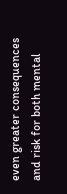even greater consequences and risk for both mental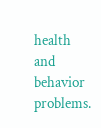health and behavior problems.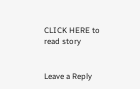CLICK HERE to read story


Leave a Reply